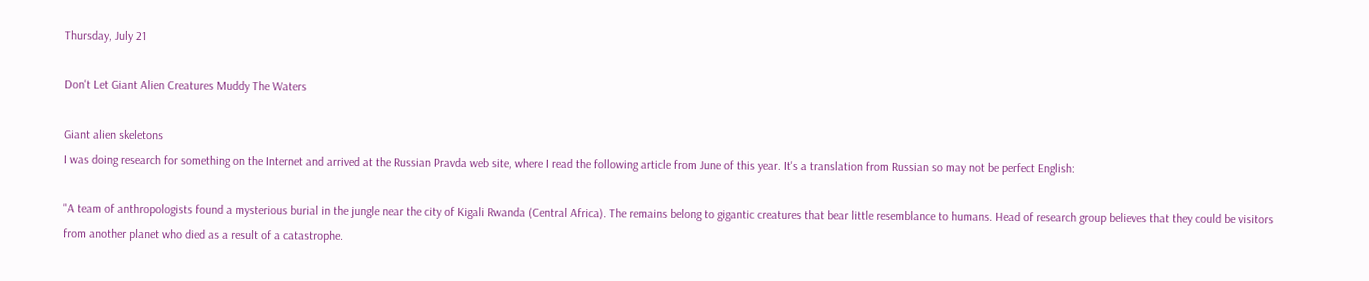Thursday, July 21

Don't Let Giant Alien Creatures Muddy The Waters

Giant alien skeletons
I was doing research for something on the Internet and arrived at the Russian Pravda web site, where I read the following article from June of this year. It's a translation from Russian so may not be perfect English:

"A team of anthropologists found a mysterious burial in the jungle near the city of Kigali Rwanda (Central Africa). The remains belong to gigantic creatures that bear little resemblance to humans. Head of research group believes that they could be visitors from another planet who died as a result of a catastrophe.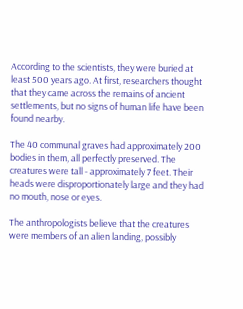According to the scientists, they were buried at least 500 years ago. At first, researchers thought that they came across the remains of ancient settlements, but no signs of human life have been found nearby.

The 40 communal graves had approximately 200 bodies in them, all perfectly preserved. The creatures were tall - approximately 7 feet. Their heads were disproportionately large and they had no mouth, nose or eyes.

The anthropologists believe that the creatures were members of an alien landing, possibly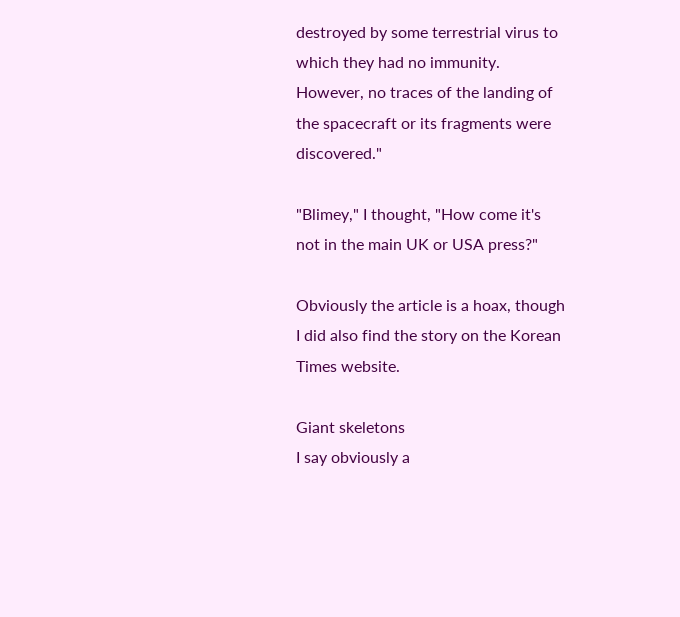destroyed by some terrestrial virus to which they had no immunity. However, no traces of the landing of the spacecraft or its fragments were discovered."

"Blimey," I thought, "How come it's not in the main UK or USA press?"

Obviously the article is a hoax, though I did also find the story on the Korean Times website.

Giant skeletons
I say obviously a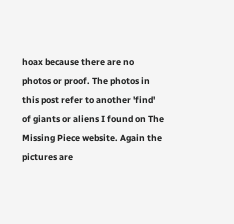hoax because there are no photos or proof. The photos in this post refer to another 'find' of giants or aliens I found on The Missing Piece website. Again the pictures are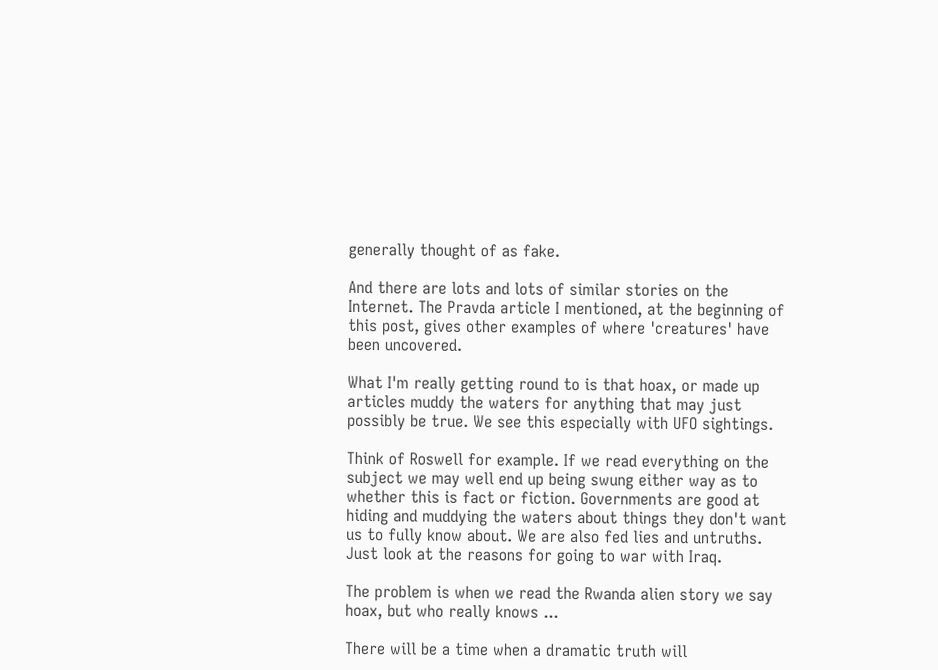generally thought of as fake.

And there are lots and lots of similar stories on the Internet. The Pravda article I mentioned, at the beginning of this post, gives other examples of where 'creatures' have been uncovered.

What I'm really getting round to is that hoax, or made up articles muddy the waters for anything that may just possibly be true. We see this especially with UFO sightings.

Think of Roswell for example. If we read everything on the subject we may well end up being swung either way as to whether this is fact or fiction. Governments are good at hiding and muddying the waters about things they don't want us to fully know about. We are also fed lies and untruths. Just look at the reasons for going to war with Iraq.

The problem is when we read the Rwanda alien story we say hoax, but who really knows ...

There will be a time when a dramatic truth will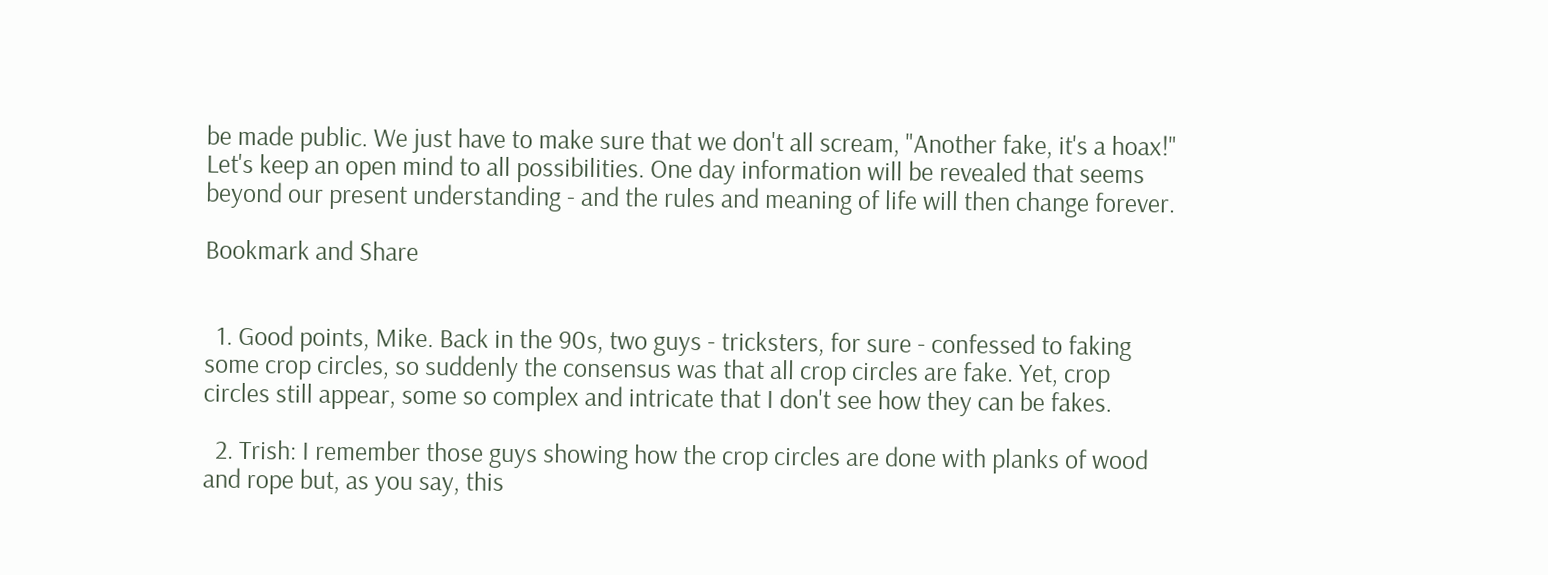be made public. We just have to make sure that we don't all scream, "Another fake, it's a hoax!" Let's keep an open mind to all possibilities. One day information will be revealed that seems beyond our present understanding - and the rules and meaning of life will then change forever.

Bookmark and Share


  1. Good points, Mike. Back in the 90s, two guys - tricksters, for sure - confessed to faking some crop circles, so suddenly the consensus was that all crop circles are fake. Yet, crop circles still appear, some so complex and intricate that I don't see how they can be fakes.

  2. Trish: I remember those guys showing how the crop circles are done with planks of wood and rope but, as you say, this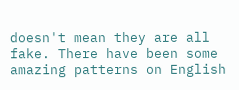doesn't mean they are all fake. There have been some amazing patterns on English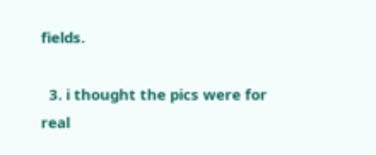fields.

  3. i thought the pics were for real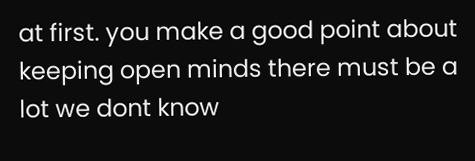at first. you make a good point about keeping open minds there must be a lot we dont know